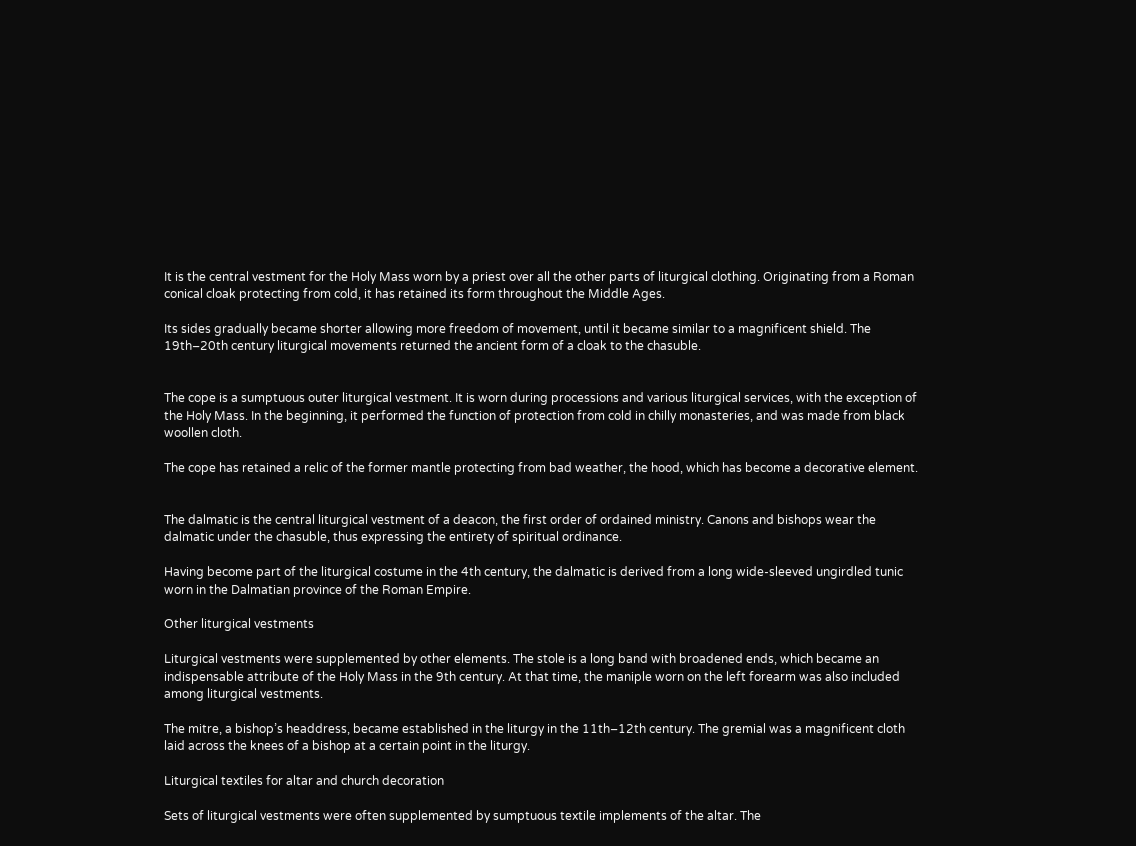It is the central vestment for the Holy Mass worn by a priest over all the other parts of liturgical clothing. Originating from a Roman conical cloak protecting from cold, it has retained its form throughout the Middle Ages.

Its sides gradually became shorter allowing more freedom of movement, until it became similar to a magnificent shield. The 19th–20th century liturgical movements returned the ancient form of a cloak to the chasuble.


The cope is a sumptuous outer liturgical vestment. It is worn during processions and various liturgical services, with the exception of the Holy Mass. In the beginning, it performed the function of protection from cold in chilly monasteries, and was made from black woollen cloth.

The cope has retained a relic of the former mantle protecting from bad weather, the hood, which has become a decorative element.


The dalmatic is the central liturgical vestment of a deacon, the first order of ordained ministry. Canons and bishops wear the dalmatic under the chasuble, thus expressing the entirety of spiritual ordinance.

Having become part of the liturgical costume in the 4th century, the dalmatic is derived from a long wide-sleeved ungirdled tunic worn in the Dalmatian province of the Roman Empire.

Other liturgical vestments

Liturgical vestments were supplemented by other elements. The stole is a long band with broadened ends, which became an indispensable attribute of the Holy Mass in the 9th century. At that time, the maniple worn on the left forearm was also included among liturgical vestments.

The mitre, a bishop’s headdress, became established in the liturgy in the 11th–12th century. The gremial was a magnificent cloth laid across the knees of a bishop at a certain point in the liturgy.

Liturgical textiles for altar and church decoration

Sets of liturgical vestments were often supplemented by sumptuous textile implements of the altar. The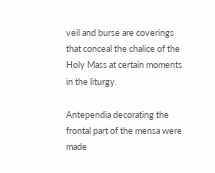veil and burse are coverings that conceal the chalice of the Holy Mass at certain moments in the liturgy.

Antependia decorating the frontal part of the mensa were made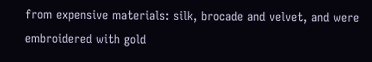from expensive materials: silk, brocade and velvet, and were embroidered with gold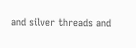and silver threads and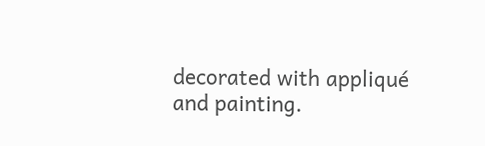decorated with appliqué and painting.